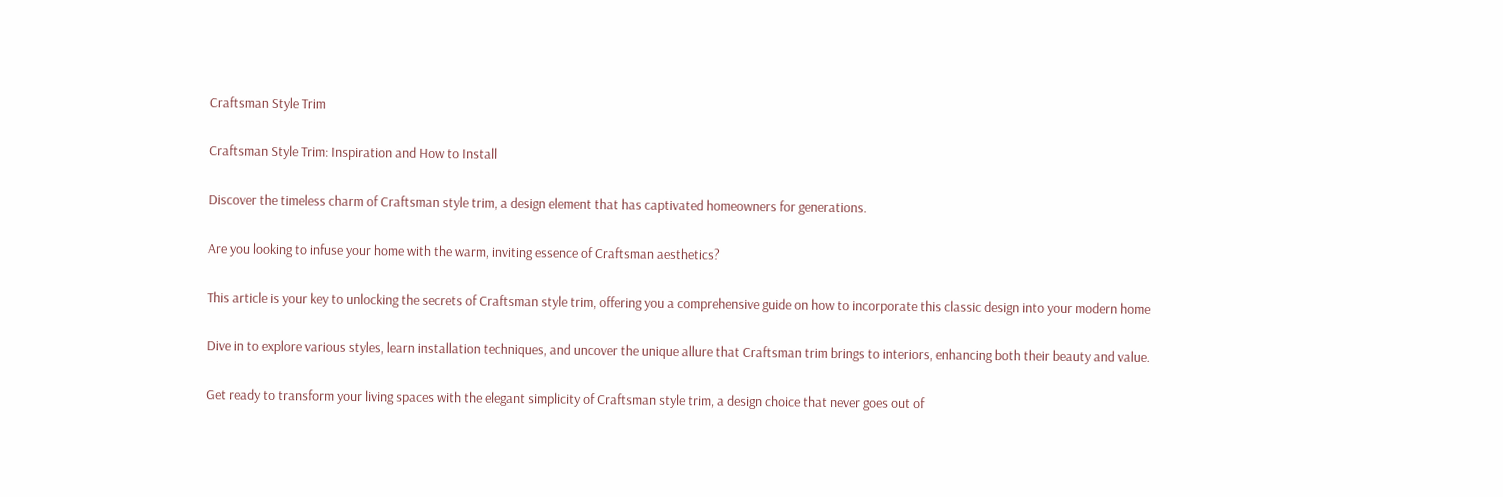Craftsman Style Trim

Craftsman Style Trim: Inspiration and How to Install

Discover the timeless charm of Craftsman style trim, a design element that has captivated homeowners for generations.

Are you looking to infuse your home with the warm, inviting essence of Craftsman aesthetics?

This article is your key to unlocking the secrets of Craftsman style trim, offering you a comprehensive guide on how to incorporate this classic design into your modern home

Dive in to explore various styles, learn installation techniques, and uncover the unique allure that Craftsman trim brings to interiors, enhancing both their beauty and value.

Get ready to transform your living spaces with the elegant simplicity of Craftsman style trim, a design choice that never goes out of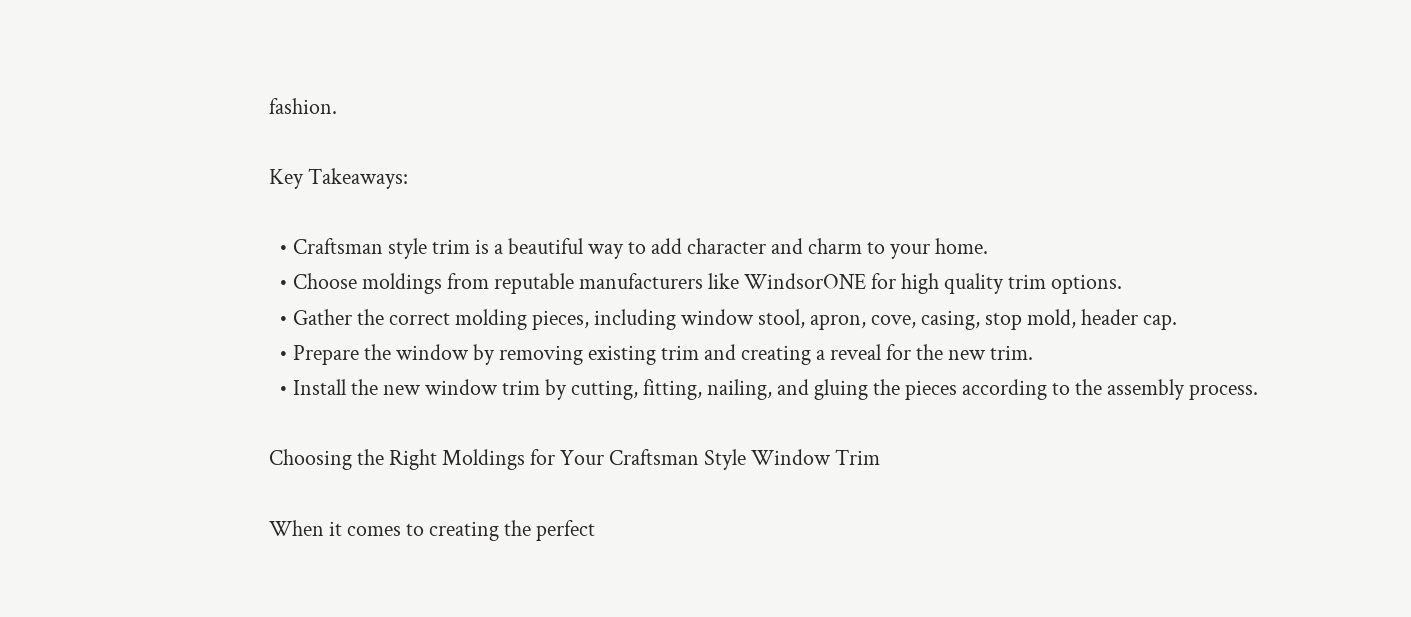fashion.

Key Takeaways:

  • Craftsman style trim is a beautiful way to add character and charm to your home.
  • Choose moldings from reputable manufacturers like WindsorONE for high quality trim options.
  • Gather the correct molding pieces, including window stool, apron, cove, casing, stop mold, header cap.
  • Prepare the window by removing existing trim and creating a reveal for the new trim.
  • Install the new window trim by cutting, fitting, nailing, and gluing the pieces according to the assembly process.

Choosing the Right Moldings for Your Craftsman Style Window Trim

When it comes to creating the perfect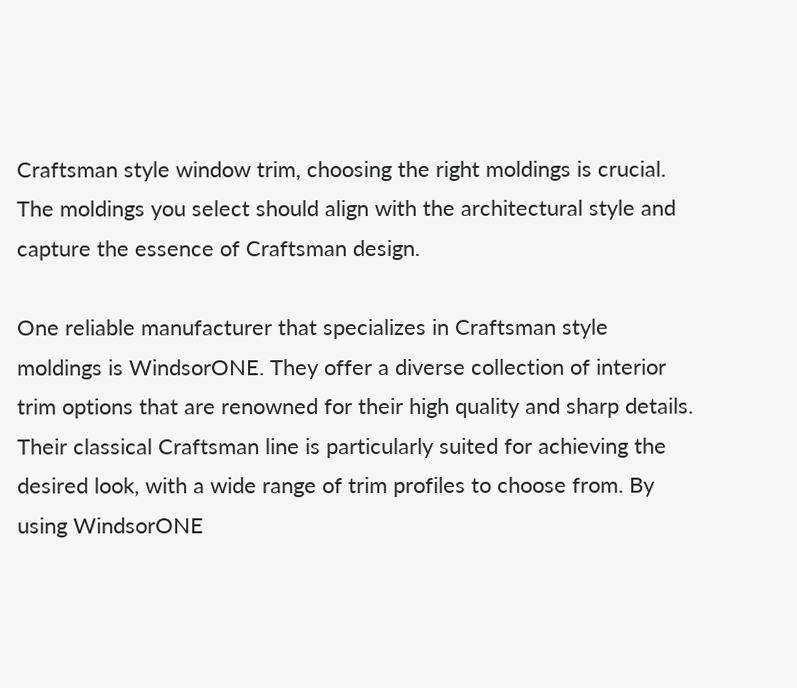Craftsman style window trim, choosing the right moldings is crucial. The moldings you select should align with the architectural style and capture the essence of Craftsman design.

One reliable manufacturer that specializes in Craftsman style moldings is WindsorONE. They offer a diverse collection of interior trim options that are renowned for their high quality and sharp details. Their classical Craftsman line is particularly suited for achieving the desired look, with a wide range of trim profiles to choose from. By using WindsorONE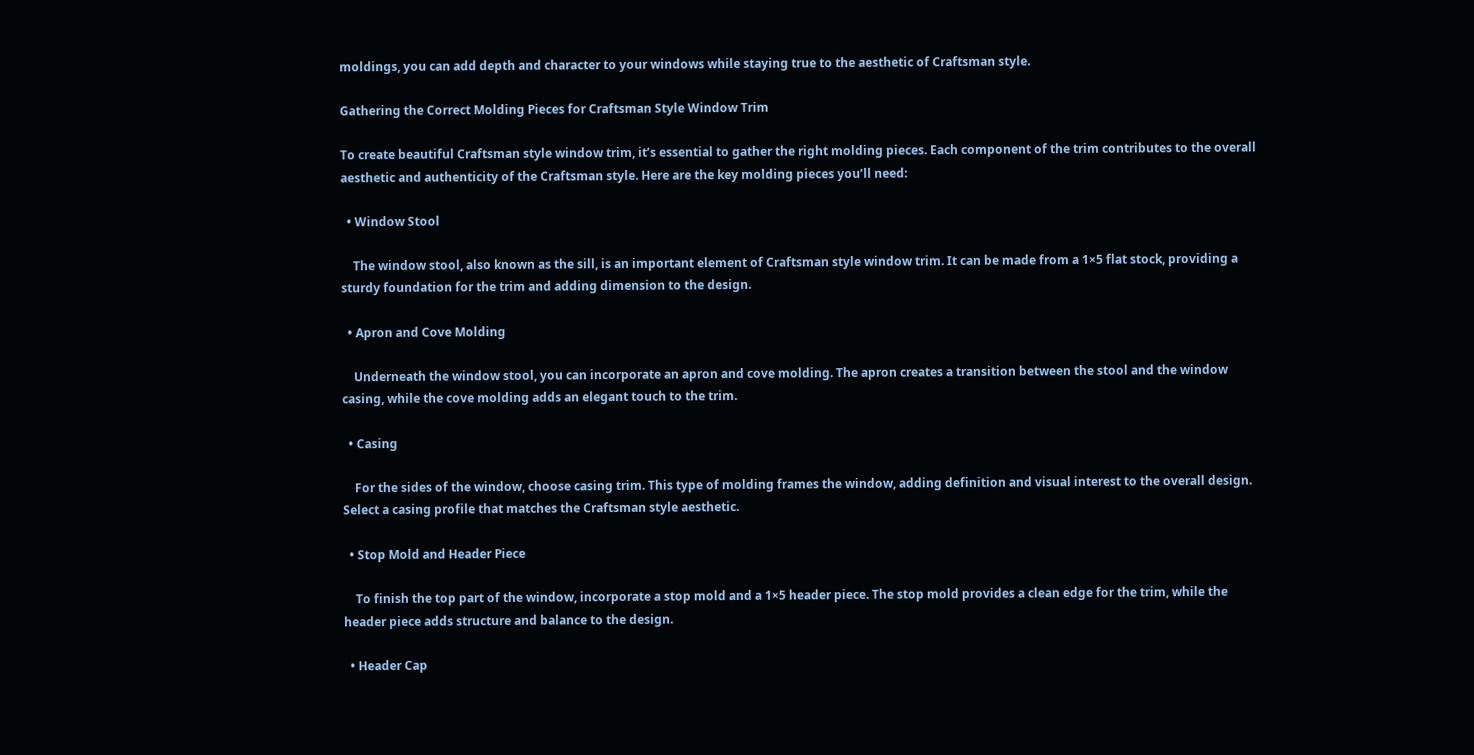moldings, you can add depth and character to your windows while staying true to the aesthetic of Craftsman style.

Gathering the Correct Molding Pieces for Craftsman Style Window Trim

To create beautiful Craftsman style window trim, it’s essential to gather the right molding pieces. Each component of the trim contributes to the overall aesthetic and authenticity of the Craftsman style. Here are the key molding pieces you’ll need:

  • Window Stool

    The window stool, also known as the sill, is an important element of Craftsman style window trim. It can be made from a 1×5 flat stock, providing a sturdy foundation for the trim and adding dimension to the design.

  • Apron and Cove Molding

    Underneath the window stool, you can incorporate an apron and cove molding. The apron creates a transition between the stool and the window casing, while the cove molding adds an elegant touch to the trim.

  • Casing

    For the sides of the window, choose casing trim. This type of molding frames the window, adding definition and visual interest to the overall design. Select a casing profile that matches the Craftsman style aesthetic.

  • Stop Mold and Header Piece

    To finish the top part of the window, incorporate a stop mold and a 1×5 header piece. The stop mold provides a clean edge for the trim, while the header piece adds structure and balance to the design.

  • Header Cap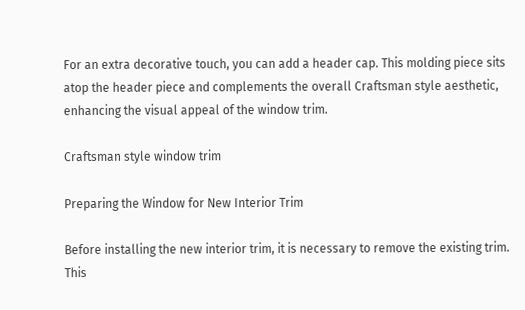For an extra decorative touch, you can add a header cap. This molding piece sits atop the header piece and complements the overall Craftsman style aesthetic, enhancing the visual appeal of the window trim.

Craftsman style window trim

Preparing the Window for New Interior Trim

Before installing the new interior trim, it is necessary to remove the existing trim. This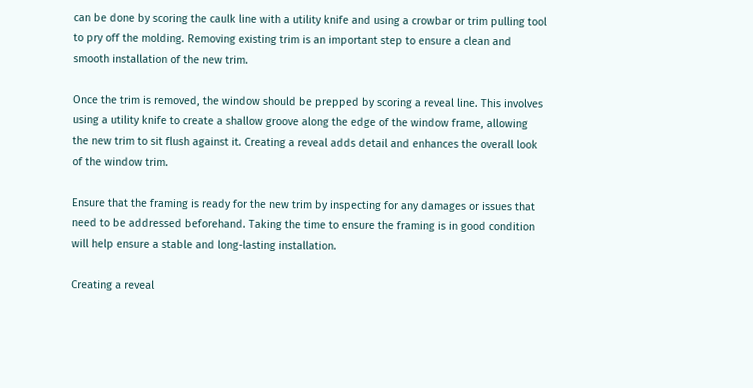can be done by scoring the caulk line with a utility knife and using a crowbar or trim pulling tool to pry off the molding. Removing existing trim is an important step to ensure a clean and smooth installation of the new trim.

Once the trim is removed, the window should be prepped by scoring a reveal line. This involves using a utility knife to create a shallow groove along the edge of the window frame, allowing the new trim to sit flush against it. Creating a reveal adds detail and enhances the overall look of the window trim.

Ensure that the framing is ready for the new trim by inspecting for any damages or issues that need to be addressed beforehand. Taking the time to ensure the framing is in good condition will help ensure a stable and long-lasting installation.

Creating a reveal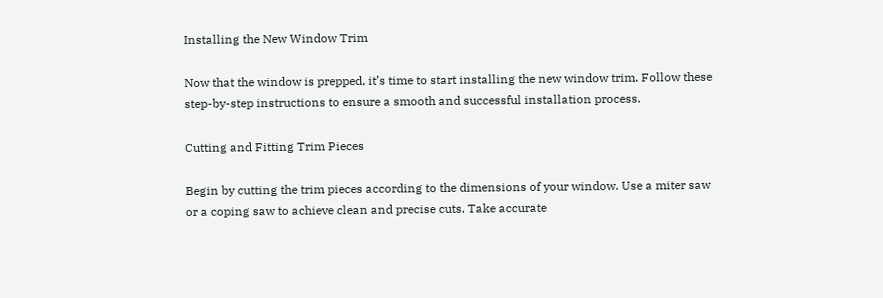Installing the New Window Trim

Now that the window is prepped, it’s time to start installing the new window trim. Follow these step-by-step instructions to ensure a smooth and successful installation process.

Cutting and Fitting Trim Pieces

Begin by cutting the trim pieces according to the dimensions of your window. Use a miter saw or a coping saw to achieve clean and precise cuts. Take accurate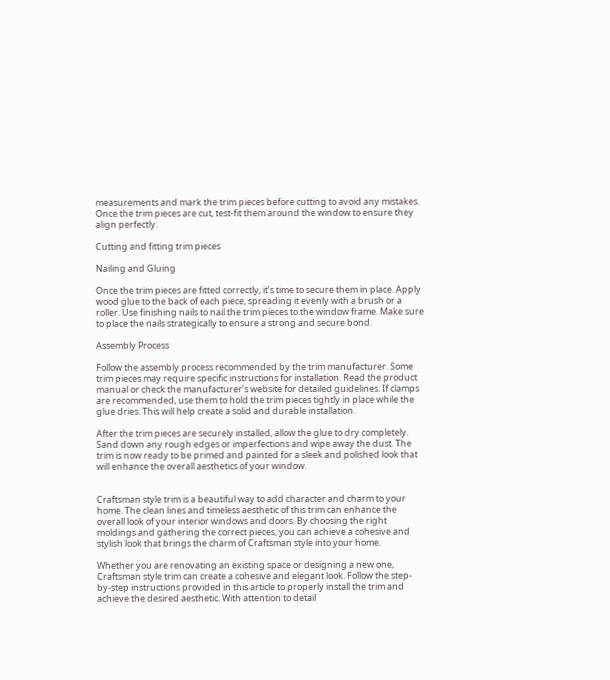measurements and mark the trim pieces before cutting to avoid any mistakes. Once the trim pieces are cut, test-fit them around the window to ensure they align perfectly.

Cutting and fitting trim pieces

Nailing and Gluing

Once the trim pieces are fitted correctly, it’s time to secure them in place. Apply wood glue to the back of each piece, spreading it evenly with a brush or a roller. Use finishing nails to nail the trim pieces to the window frame. Make sure to place the nails strategically to ensure a strong and secure bond.

Assembly Process

Follow the assembly process recommended by the trim manufacturer. Some trim pieces may require specific instructions for installation. Read the product manual or check the manufacturer’s website for detailed guidelines. If clamps are recommended, use them to hold the trim pieces tightly in place while the glue dries. This will help create a solid and durable installation.

After the trim pieces are securely installed, allow the glue to dry completely. Sand down any rough edges or imperfections and wipe away the dust. The trim is now ready to be primed and painted for a sleek and polished look that will enhance the overall aesthetics of your window.


Craftsman style trim is a beautiful way to add character and charm to your home. The clean lines and timeless aesthetic of this trim can enhance the overall look of your interior windows and doors. By choosing the right moldings and gathering the correct pieces, you can achieve a cohesive and stylish look that brings the charm of Craftsman style into your home.

Whether you are renovating an existing space or designing a new one, Craftsman style trim can create a cohesive and elegant look. Follow the step-by-step instructions provided in this article to properly install the trim and achieve the desired aesthetic. With attention to detail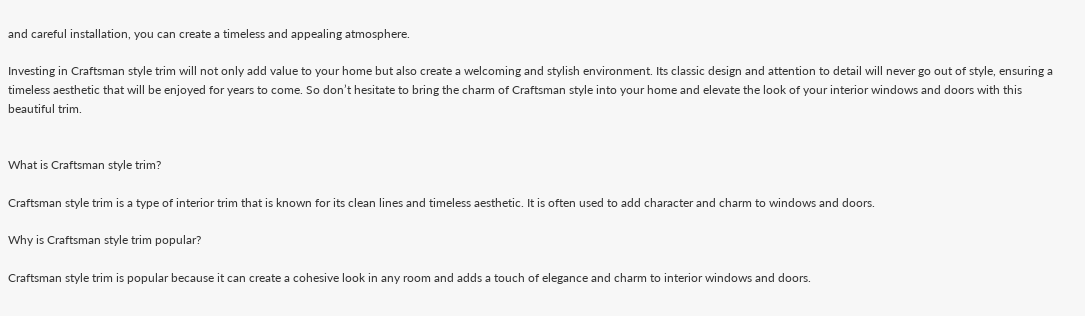and careful installation, you can create a timeless and appealing atmosphere.

Investing in Craftsman style trim will not only add value to your home but also create a welcoming and stylish environment. Its classic design and attention to detail will never go out of style, ensuring a timeless aesthetic that will be enjoyed for years to come. So don’t hesitate to bring the charm of Craftsman style into your home and elevate the look of your interior windows and doors with this beautiful trim.


What is Craftsman style trim?

Craftsman style trim is a type of interior trim that is known for its clean lines and timeless aesthetic. It is often used to add character and charm to windows and doors.

Why is Craftsman style trim popular?

Craftsman style trim is popular because it can create a cohesive look in any room and adds a touch of elegance and charm to interior windows and doors.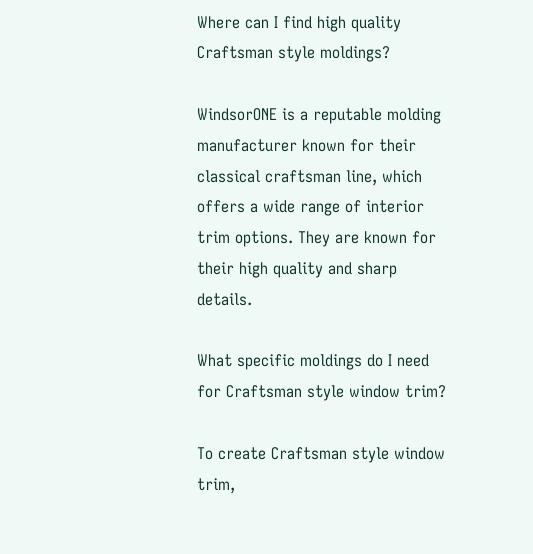Where can I find high quality Craftsman style moldings?

WindsorONE is a reputable molding manufacturer known for their classical craftsman line, which offers a wide range of interior trim options. They are known for their high quality and sharp details.

What specific moldings do I need for Craftsman style window trim?

To create Craftsman style window trim,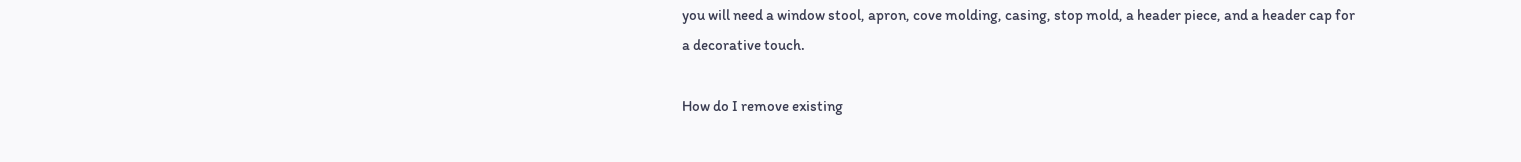you will need a window stool, apron, cove molding, casing, stop mold, a header piece, and a header cap for a decorative touch.

How do I remove existing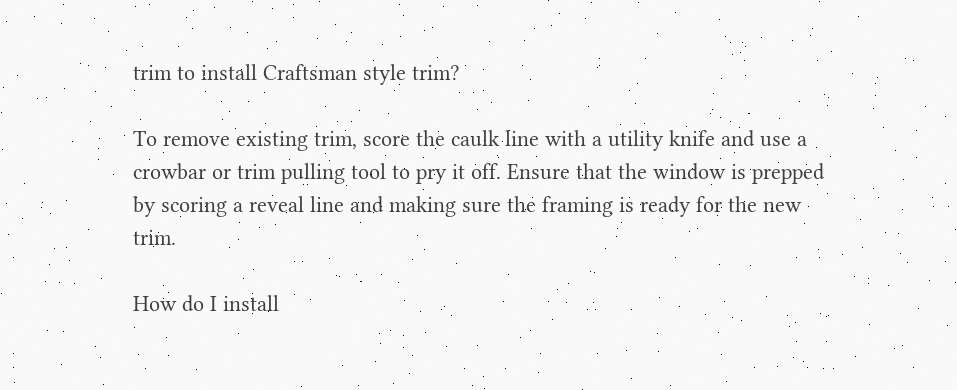trim to install Craftsman style trim?

To remove existing trim, score the caulk line with a utility knife and use a crowbar or trim pulling tool to pry it off. Ensure that the window is prepped by scoring a reveal line and making sure the framing is ready for the new trim.

How do I install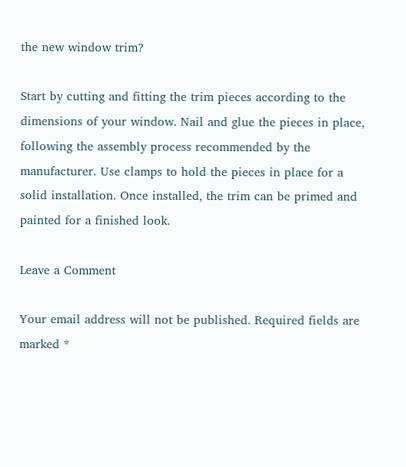the new window trim?

Start by cutting and fitting the trim pieces according to the dimensions of your window. Nail and glue the pieces in place, following the assembly process recommended by the manufacturer. Use clamps to hold the pieces in place for a solid installation. Once installed, the trim can be primed and painted for a finished look.

Leave a Comment

Your email address will not be published. Required fields are marked *